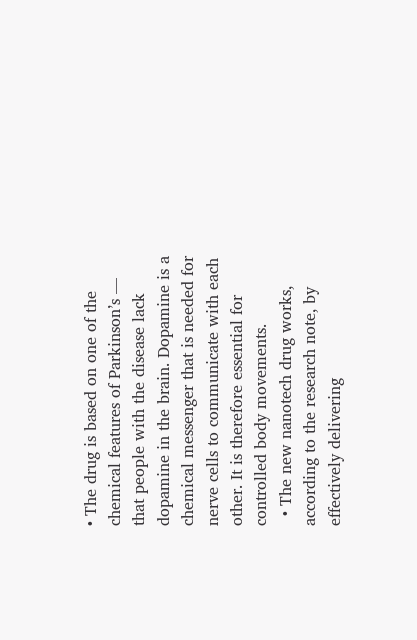• The drug is based on one of the chemical features of Parkinson’s — that people with the disease lack dopamine in the brain. Dopamine is a chemical messenger that is needed for nerve cells to communicate with each other. It is therefore essential for controlled body movements.
  • The new nanotech drug works, according to the research note, by effectively delivering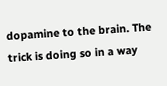dopamine to the brain. The trick is doing so in a way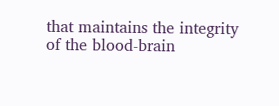that maintains the integrity of the blood-brain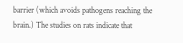barrier (which avoids pathogens reaching the brain.) The studies on rats indicate that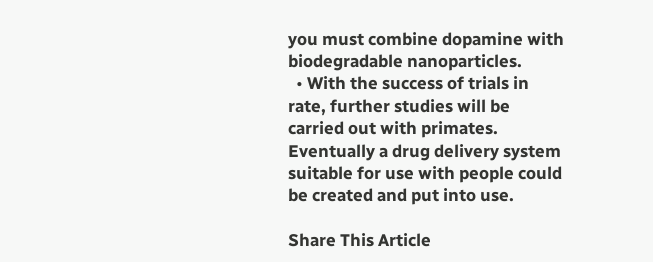you must combine dopamine with biodegradable nanoparticles.
  • With the success of trials in rate, further studies will be carried out with primates. Eventually a drug delivery system suitable for use with people could be created and put into use.

Share This Article